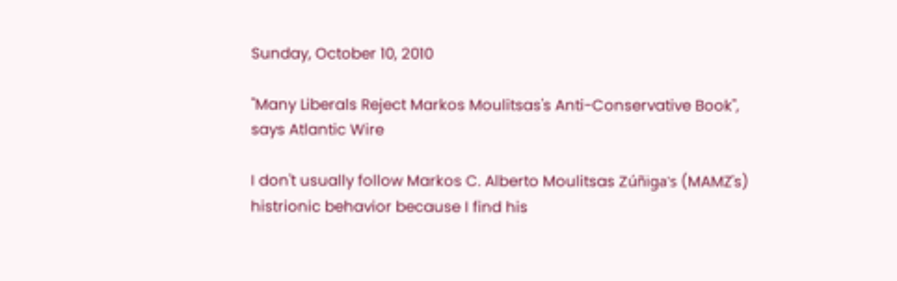Sunday, October 10, 2010

"Many Liberals Reject Markos Moulitsas's Anti-Conservative Book", says Atlantic Wire

I don't usually follow Markos C. Alberto Moulitsas Zúñiga's (MAMZ's) histrionic behavior because I find his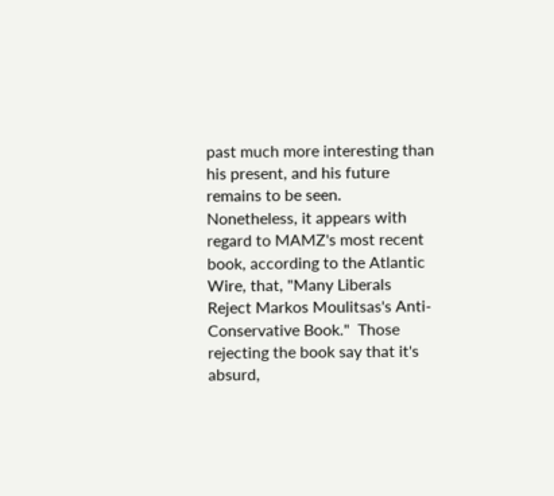past much more interesting than his present, and his future remains to be seen.  Nonetheless, it appears with regard to MAMZ's most recent book, according to the Atlantic Wire, that, "Many Liberals Reject Markos Moulitsas's Anti-Conservative Book."  Those rejecting the book say that it's absurd,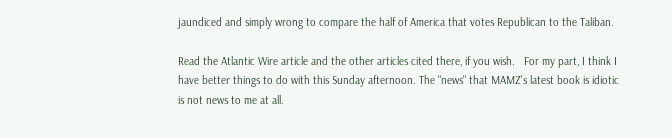jaundiced and simply wrong to compare the half of America that votes Republican to the Taliban.

Read the Atlantic Wire article and the other articles cited there, if you wish.   For my part, I think I have better things to do with this Sunday afternoon. The "news" that MAMZ's latest book is idiotic is not news to me at all.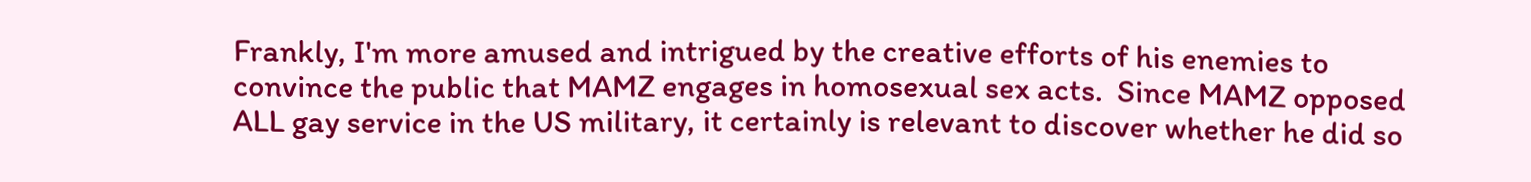Frankly, I'm more amused and intrigued by the creative efforts of his enemies to convince the public that MAMZ engages in homosexual sex acts.  Since MAMZ opposed ALL gay service in the US military, it certainly is relevant to discover whether he did so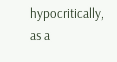hypocritically, as a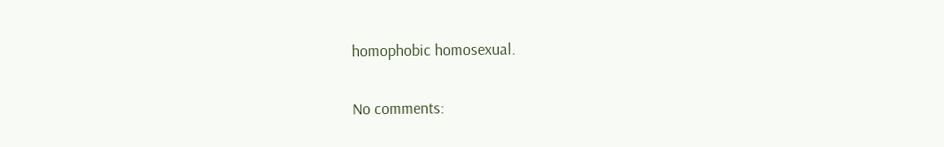homophobic homosexual.

No comments: